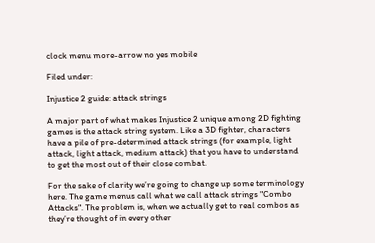clock menu more-arrow no yes mobile

Filed under:

Injustice 2 guide: attack strings

A major part of what makes Injustice 2 unique among 2D fighting games is the attack string system. Like a 3D fighter, characters have a pile of pre-determined attack strings (for example, light attack, light attack, medium attack) that you have to understand to get the most out of their close combat.

For the sake of clarity we’re going to change up some terminology here. The game menus call what we call attack strings "Combo Attacks". The problem is, when we actually get to real combos as they’re thought of in every other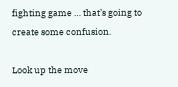fighting game … that’s going to create some confusion.

Look up the move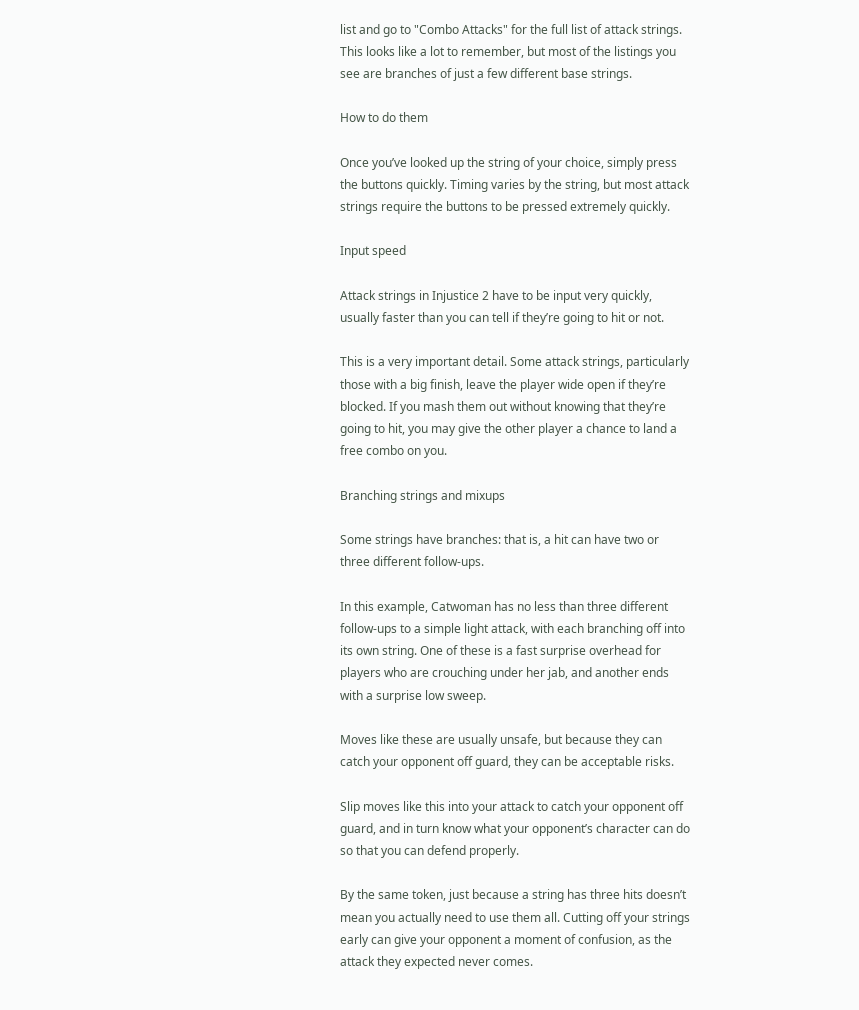list and go to "Combo Attacks" for the full list of attack strings. This looks like a lot to remember, but most of the listings you see are branches of just a few different base strings.

How to do them

Once you’ve looked up the string of your choice, simply press the buttons quickly. Timing varies by the string, but most attack strings require the buttons to be pressed extremely quickly.

Input speed

Attack strings in Injustice 2 have to be input very quickly, usually faster than you can tell if they’re going to hit or not.

This is a very important detail. Some attack strings, particularly those with a big finish, leave the player wide open if they’re blocked. If you mash them out without knowing that they’re going to hit, you may give the other player a chance to land a free combo on you.

Branching strings and mixups

Some strings have branches: that is, a hit can have two or three different follow-ups.

In this example, Catwoman has no less than three different follow-ups to a simple light attack, with each branching off into its own string. One of these is a fast surprise overhead for players who are crouching under her jab, and another ends with a surprise low sweep.

Moves like these are usually unsafe, but because they can catch your opponent off guard, they can be acceptable risks.

Slip moves like this into your attack to catch your opponent off guard, and in turn know what your opponent’s character can do so that you can defend properly.

By the same token, just because a string has three hits doesn’t mean you actually need to use them all. Cutting off your strings early can give your opponent a moment of confusion, as the attack they expected never comes.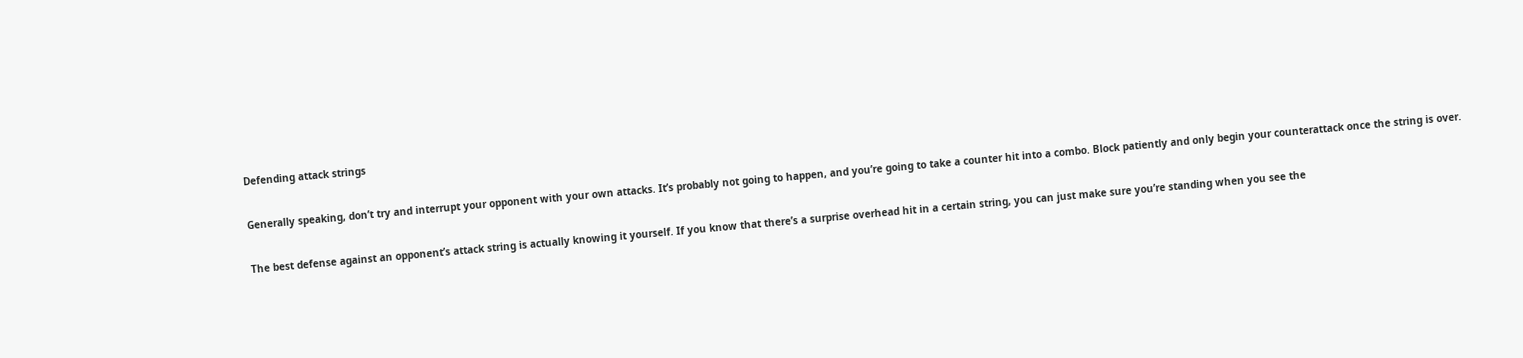Defending attack strings

Generally speaking, don’t try and interrupt your opponent with your own attacks. It’s probably not going to happen, and you’re going to take a counter hit into a combo. Block patiently and only begin your counterattack once the string is over.

The best defense against an opponent’s attack string is actually knowing it yourself. If you know that there’s a surprise overhead hit in a certain string, you can just make sure you’re standing when you see the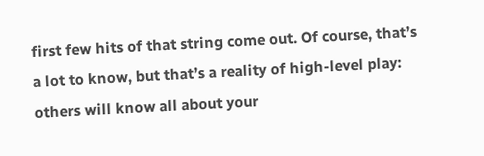first few hits of that string come out. Of course, that’s a lot to know, but that’s a reality of high-level play: others will know all about your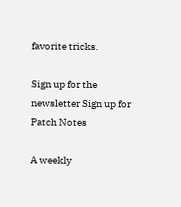favorite tricks.

Sign up for the newsletter Sign up for Patch Notes

A weekly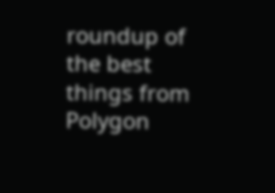roundup of the best things from Polygon